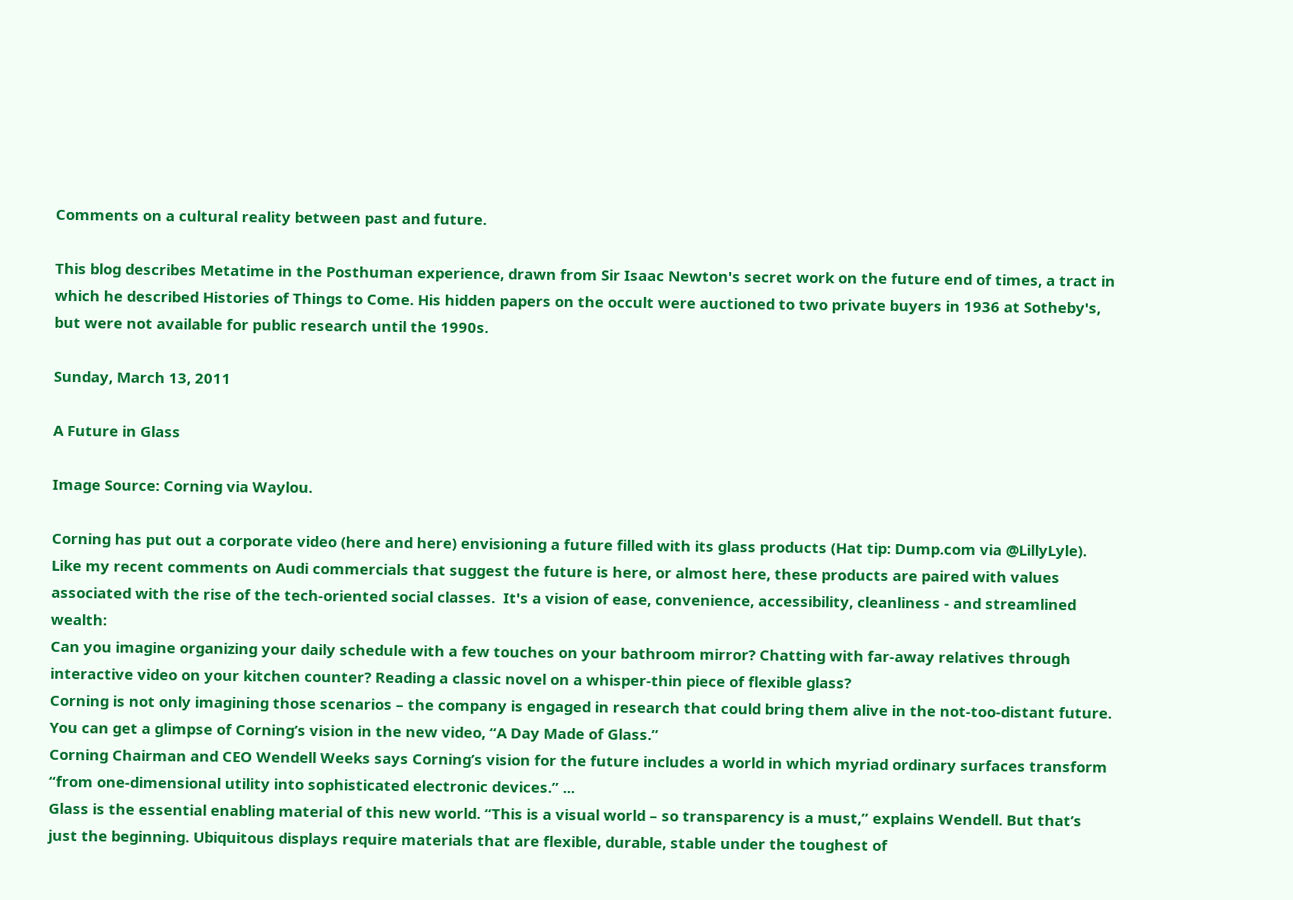Comments on a cultural reality between past and future.

This blog describes Metatime in the Posthuman experience, drawn from Sir Isaac Newton's secret work on the future end of times, a tract in which he described Histories of Things to Come. His hidden papers on the occult were auctioned to two private buyers in 1936 at Sotheby's, but were not available for public research until the 1990s.

Sunday, March 13, 2011

A Future in Glass

Image Source: Corning via Waylou.

Corning has put out a corporate video (here and here) envisioning a future filled with its glass products (Hat tip: Dump.com via @LillyLyle).  Like my recent comments on Audi commercials that suggest the future is here, or almost here, these products are paired with values associated with the rise of the tech-oriented social classes.  It's a vision of ease, convenience, accessibility, cleanliness - and streamlined wealth:
Can you imagine organizing your daily schedule with a few touches on your bathroom mirror? Chatting with far-away relatives through interactive video on your kitchen counter? Reading a classic novel on a whisper-thin piece of flexible glass?
Corning is not only imagining those scenarios – the company is engaged in research that could bring them alive in the not-too-distant future. You can get a glimpse of Corning’s vision in the new video, “A Day Made of Glass.”
Corning Chairman and CEO Wendell Weeks says Corning’s vision for the future includes a world in which myriad ordinary surfaces transform “from one-dimensional utility into sophisticated electronic devices.” ...
Glass is the essential enabling material of this new world. “This is a visual world – so transparency is a must,” explains Wendell. But that’s just the beginning. Ubiquitous displays require materials that are flexible, durable, stable under the toughest of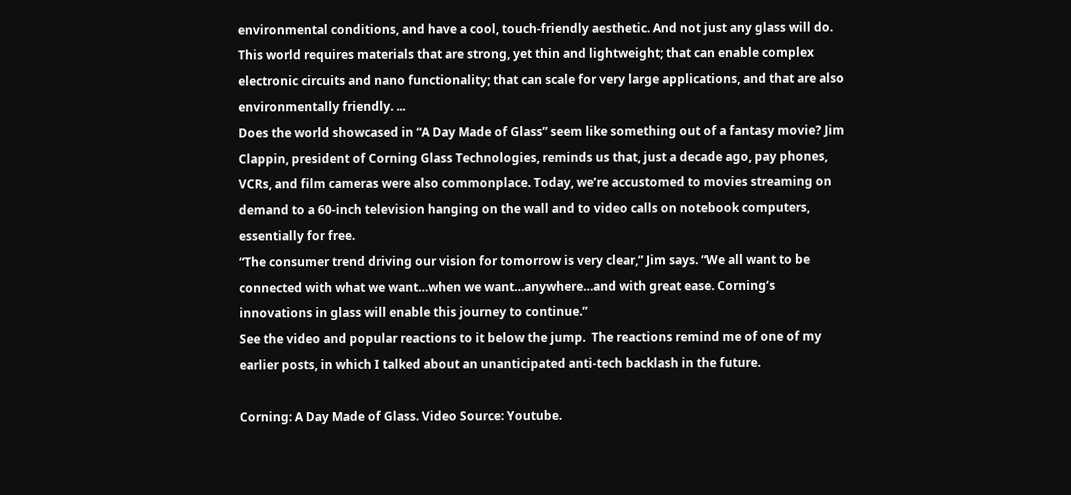environmental conditions, and have a cool, touch-friendly aesthetic. And not just any glass will do. This world requires materials that are strong, yet thin and lightweight; that can enable complex electronic circuits and nano functionality; that can scale for very large applications, and that are also environmentally friendly. ...
Does the world showcased in “A Day Made of Glass” seem like something out of a fantasy movie? Jim Clappin, president of Corning Glass Technologies, reminds us that, just a decade ago, pay phones, VCRs, and film cameras were also commonplace. Today, we’re accustomed to movies streaming on demand to a 60-inch television hanging on the wall and to video calls on notebook computers, essentially for free.
“The consumer trend driving our vision for tomorrow is very clear,” Jim says. “We all want to be connected with what we want…when we want…anywhere…and with great ease. Corning’s innovations in glass will enable this journey to continue.”
See the video and popular reactions to it below the jump.  The reactions remind me of one of my earlier posts, in which I talked about an unanticipated anti-tech backlash in the future.

Corning: A Day Made of Glass. Video Source: Youtube.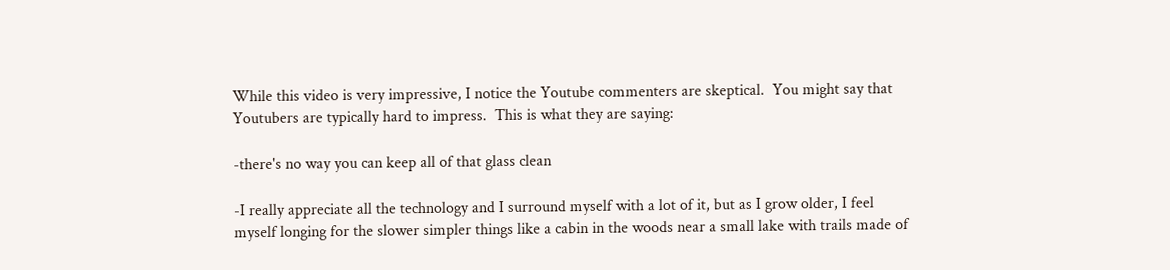While this video is very impressive, I notice the Youtube commenters are skeptical.  You might say that Youtubers are typically hard to impress.  This is what they are saying:

-there's no way you can keep all of that glass clean

-I really appreciate all the technology and I surround myself with a lot of it, but as I grow older, I feel myself longing for the slower simpler things like a cabin in the woods near a small lake with trails made of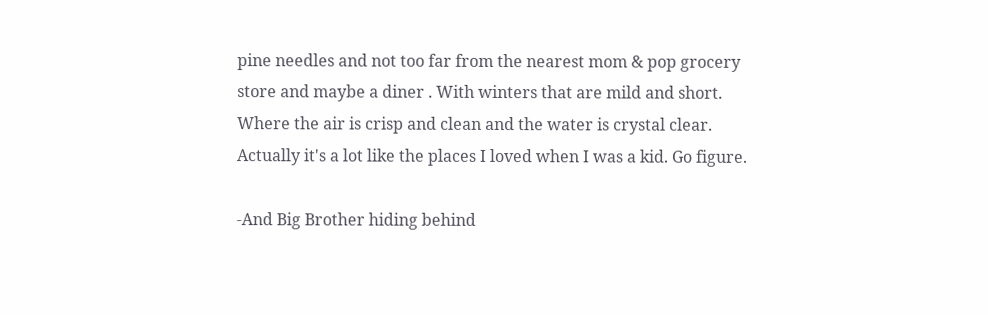pine needles and not too far from the nearest mom & pop grocery store and maybe a diner . With winters that are mild and short. Where the air is crisp and clean and the water is crystal clear. Actually it's a lot like the places I loved when I was a kid. Go figure.

-And Big Brother hiding behind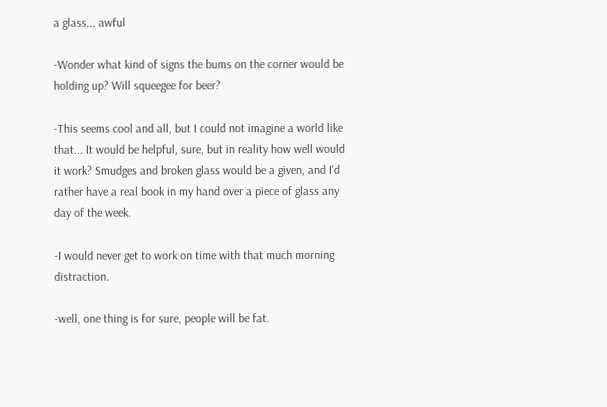a glass... awful

-Wonder what kind of signs the bums on the corner would be holding up? Will squeegee for beer?

-This seems cool and all, but I could not imagine a world like that... It would be helpful, sure, but in reality how well would it work? Smudges and broken glass would be a given, and I'd rather have a real book in my hand over a piece of glass any day of the week.

-I would never get to work on time with that much morning distraction.

-well, one thing is for sure, people will be fat.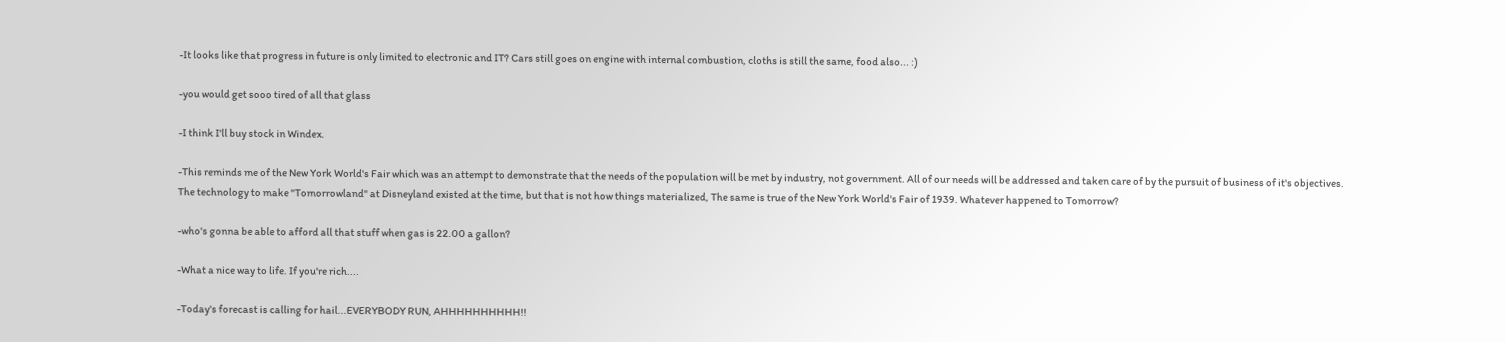-It looks like that progress in future is only limited to electronic and IT? Cars still goes on engine with internal combustion, cloths is still the same, food also... :)

-you would get sooo tired of all that glass

-I think I'll buy stock in Windex.

-This reminds me of the New York World's Fair which was an attempt to demonstrate that the needs of the population will be met by industry, not government. All of our needs will be addressed and taken care of by the pursuit of business of it's objectives. The technology to make "Tomorrowland" at Disneyland existed at the time, but that is not how things materialized, The same is true of the New York World's Fair of 1939. Whatever happened to Tomorrow?

-who's gonna be able to afford all that stuff when gas is 22.00 a gallon?

-What a nice way to life. If you're rich....

-Today's forecast is calling for hail...EVERYBODY RUN, AHHHHHHHHHH!!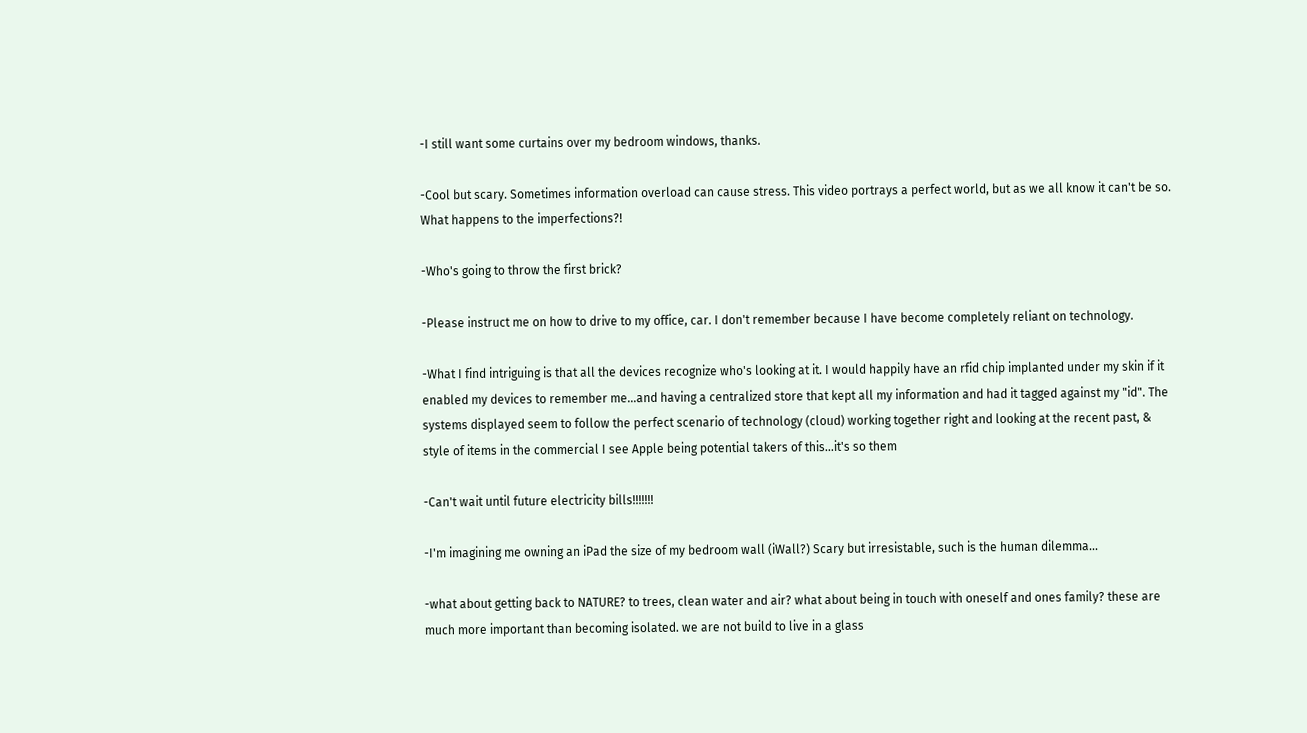-I still want some curtains over my bedroom windows, thanks.

-Cool but scary. Sometimes information overload can cause stress. This video portrays a perfect world, but as we all know it can't be so. What happens to the imperfections?!

-Who's going to throw the first brick?

-Please instruct me on how to drive to my office, car. I don't remember because I have become completely reliant on technology.

-What I find intriguing is that all the devices recognize who's looking at it. I would happily have an rfid chip implanted under my skin if it enabled my devices to remember me...and having a centralized store that kept all my information and had it tagged against my "id". The systems displayed seem to follow the perfect scenario of technology (cloud) working together right and looking at the recent past, & style of items in the commercial I see Apple being potential takers of this...it's so them

-Can't wait until future electricity bills!!!!!!!

-I'm imagining me owning an iPad the size of my bedroom wall (iWall?) Scary but irresistable, such is the human dilemma...

-what about getting back to NATURE? to trees, clean water and air? what about being in touch with oneself and ones family? these are much more important than becoming isolated. we are not build to live in a glass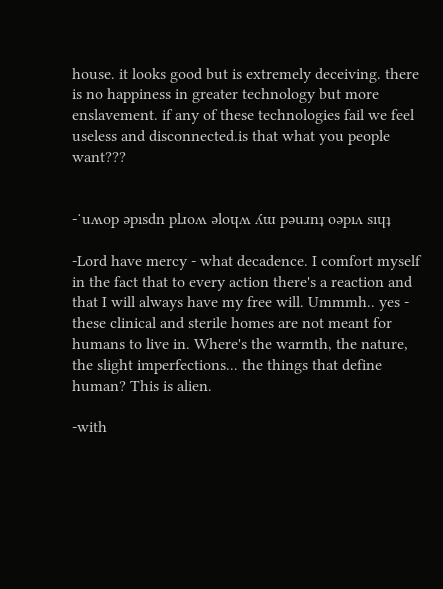house. it looks good but is extremely deceiving. there is no happiness in greater technology but more enslavement. if any of these technologies fail we feel useless and disconnected.is that what you people want???


-˙uʍop ǝpısdn plɹoʍ ǝloɥʍ ʎɯ pǝuɹnʇ oǝpıʌ sıɥʇ

-Lord have mercy - what decadence. I comfort myself in the fact that to every action there's a reaction and that I will always have my free will. Ummmh.. yes - these clinical and sterile homes are not meant for humans to live in. Where's the warmth, the nature, the slight imperfections... the things that define human? This is alien.

-with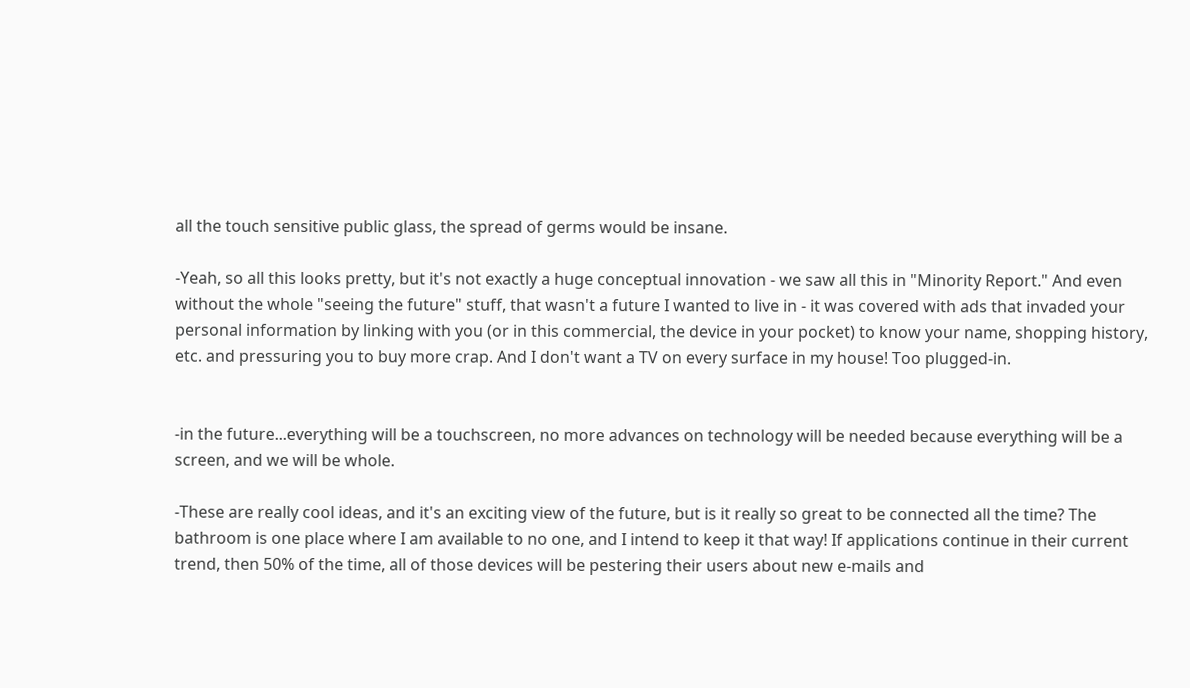all the touch sensitive public glass, the spread of germs would be insane.

-Yeah, so all this looks pretty, but it's not exactly a huge conceptual innovation - we saw all this in "Minority Report." And even without the whole "seeing the future" stuff, that wasn't a future I wanted to live in - it was covered with ads that invaded your personal information by linking with you (or in this commercial, the device in your pocket) to know your name, shopping history, etc. and pressuring you to buy more crap. And I don't want a TV on every surface in my house! Too plugged-in.


-in the future...everything will be a touchscreen, no more advances on technology will be needed because everything will be a screen, and we will be whole.

-These are really cool ideas, and it's an exciting view of the future, but is it really so great to be connected all the time? The bathroom is one place where I am available to no one, and I intend to keep it that way! If applications continue in their current trend, then 50% of the time, all of those devices will be pestering their users about new e-mails and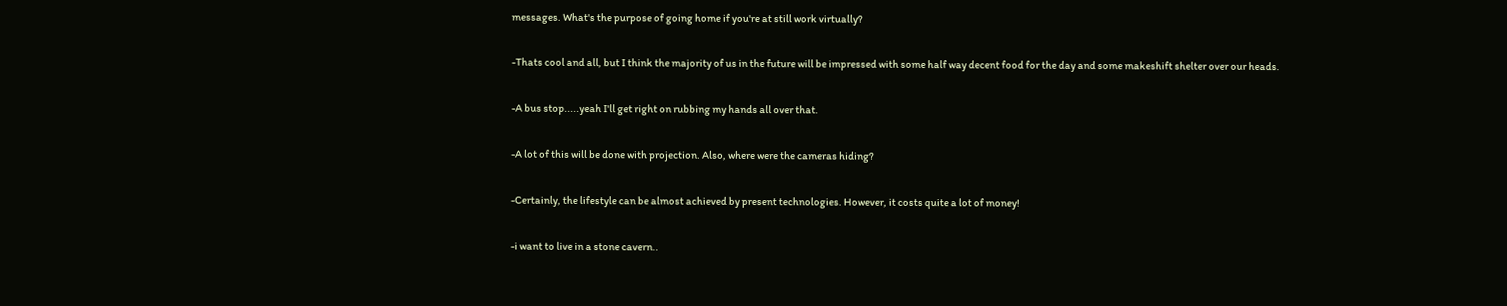messages. What's the purpose of going home if you're at still work virtually?

-Thats cool and all, but I think the majority of us in the future will be impressed with some half way decent food for the day and some makeshift shelter over our heads.

-A bus stop.....yeah I'll get right on rubbing my hands all over that.

-A lot of this will be done with projection. Also, where were the cameras hiding?

-Certainly, the lifestyle can be almost achieved by present technologies. However, it costs quite a lot of money!

-i want to live in a stone cavern..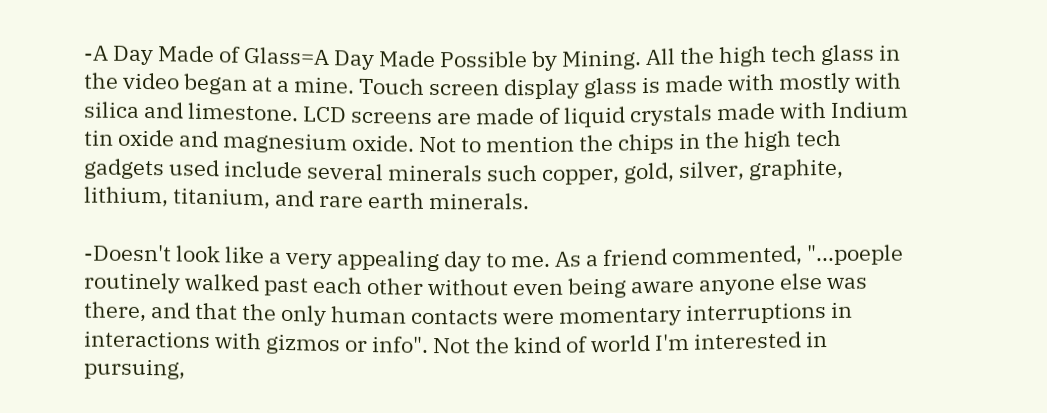-A Day Made of Glass=A Day Made Possible by Mining. All the high tech glass in the video began at a mine. Touch screen display glass is made with mostly with silica and limestone. LCD screens are made of liquid crystals made with Indium tin oxide and magnesium oxide. Not to mention the chips in the high tech gadgets used include several minerals such copper, gold, silver, graphite, lithium, titanium, and rare earth minerals.

-Doesn't look like a very appealing day to me. As a friend commented, "...poeple routinely walked past each other without even being aware anyone else was there, and that the only human contacts were momentary interruptions in interactions with gizmos or info". Not the kind of world I'm interested in pursuing,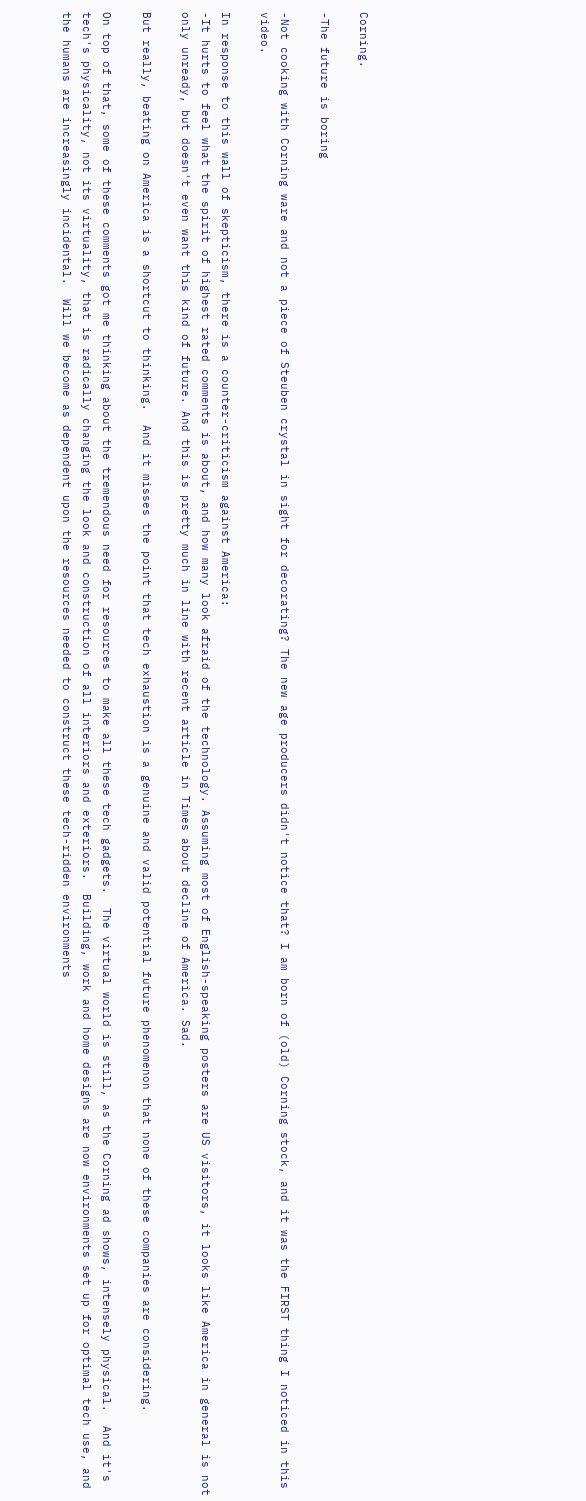Corning.

-The future is boring

-Not cooking with Corning ware and not a piece of Steuben crystal in sight for decorating? The new age producers didn't notice that? I am born of (old) Corning stock, and it was the FIRST thing I noticed in this video.

In response to this wall of skepticism, there is a counter-criticism against America:
-It hurts to feel what the spirit of highest rated comments is about, and how many look afraid of the technology. Assuming most of English-speaking posters are US visitors, it looks like America in general is not only unready, but doesn't even want this kind of future. And this is pretty much in line with recent article in Times about decline of America. Sad.

But really, beating on America is a shortcut to thinking.  And it misses the point that tech exhaustion is a genuine and valid potential future phenomenon that none of these companies are considering.

On top of that, some of these comments got me thinking about the tremendous need for resources to make all these tech gadgets.  The virtual world is still, as the Corning ad shows, intensely physical.  And it's tech's physicality, not its virtuality, that is radically changing the look and construction of all interiors and exteriors.  Building, work and home designs are now environments set up for optimal tech use, and the humans are increasingly incidental.  Will we become as dependent upon the resources needed to construct these tech-ridden environments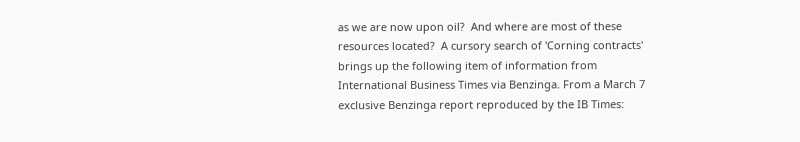as we are now upon oil?  And where are most of these resources located?  A cursory search of 'Corning contracts' brings up the following item of information from International Business Times via Benzinga. From a March 7 exclusive Benzinga report reproduced by the IB Times: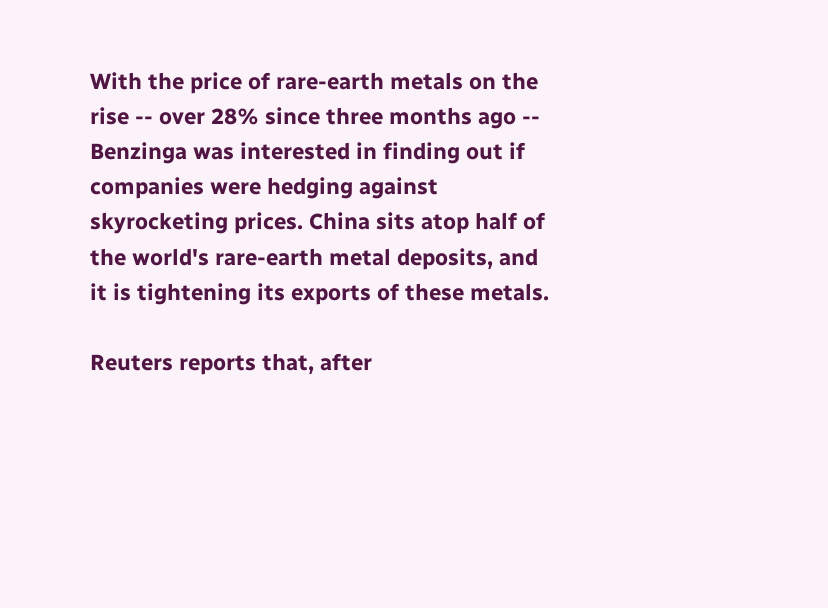With the price of rare-earth metals on the rise -- over 28% since three months ago -- Benzinga was interested in finding out if companies were hedging against skyrocketing prices. China sits atop half of the world's rare-earth metal deposits, and it is tightening its exports of these metals.

Reuters reports that, after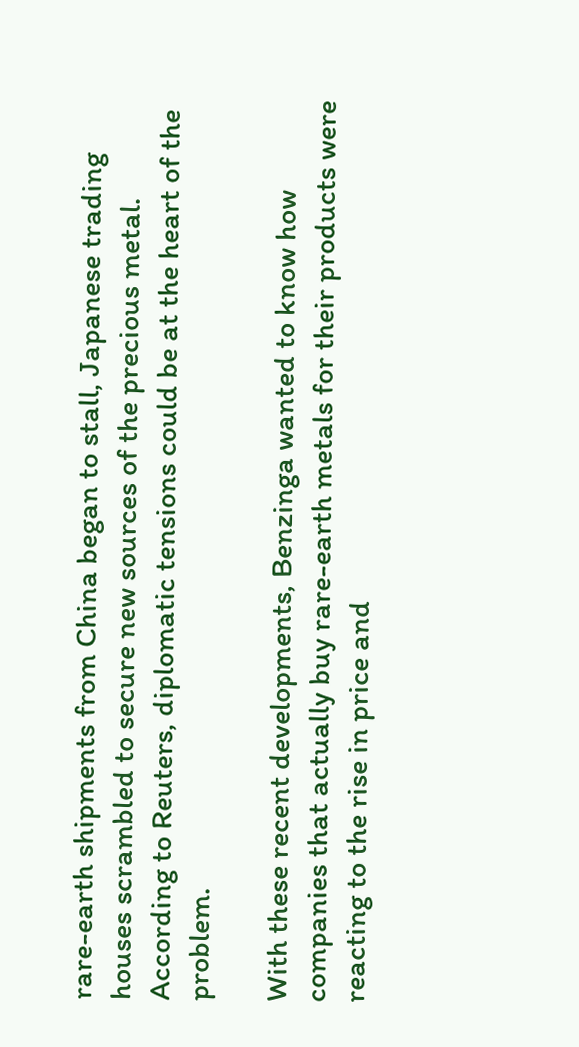rare-earth shipments from China began to stall, Japanese trading houses scrambled to secure new sources of the precious metal. According to Reuters, diplomatic tensions could be at the heart of the problem.

With these recent developments, Benzinga wanted to know how companies that actually buy rare-earth metals for their products were reacting to the rise in price and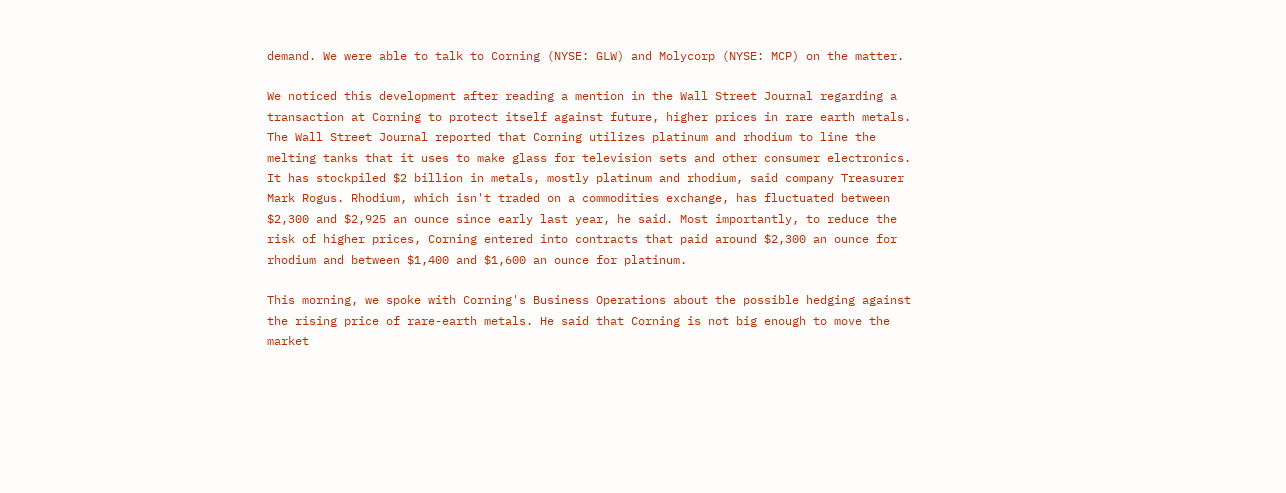demand. We were able to talk to Corning (NYSE: GLW) and Molycorp (NYSE: MCP) on the matter.

We noticed this development after reading a mention in the Wall Street Journal regarding a transaction at Corning to protect itself against future, higher prices in rare earth metals. The Wall Street Journal reported that Corning utilizes platinum and rhodium to line the melting tanks that it uses to make glass for television sets and other consumer electronics. It has stockpiled $2 billion in metals, mostly platinum and rhodium, said company Treasurer Mark Rogus. Rhodium, which isn't traded on a commodities exchange, has fluctuated between $2,300 and $2,925 an ounce since early last year, he said. Most importantly, to reduce the risk of higher prices, Corning entered into contracts that paid around $2,300 an ounce for rhodium and between $1,400 and $1,600 an ounce for platinum.

This morning, we spoke with Corning's Business Operations about the possible hedging against the rising price of rare-earth metals. He said that Corning is not big enough to move the market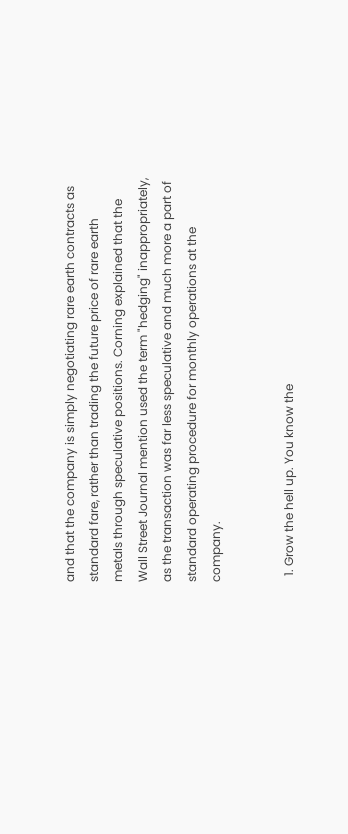and that the company is simply negotiating rare earth contracts as standard fare, rather than trading the future price of rare earth metals through speculative positions. Corning explained that the Wall Street Journal mention used the term "hedging" inappropriately, as the transaction was far less speculative and much more a part of standard operating procedure for monthly operations at the company.


  1. Grow the hell up. You know the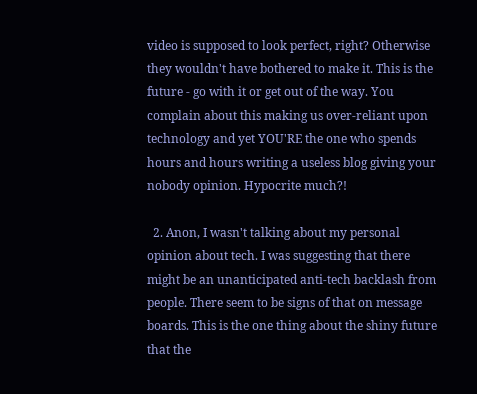video is supposed to look perfect, right? Otherwise they wouldn't have bothered to make it. This is the future - go with it or get out of the way. You complain about this making us over-reliant upon technology and yet YOU'RE the one who spends hours and hours writing a useless blog giving your nobody opinion. Hypocrite much?!

  2. Anon, I wasn't talking about my personal opinion about tech. I was suggesting that there might be an unanticipated anti-tech backlash from people. There seem to be signs of that on message boards. This is the one thing about the shiny future that the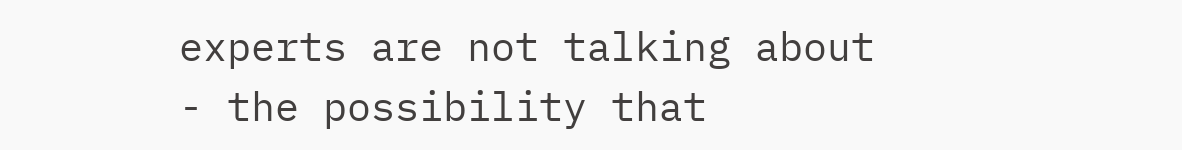experts are not talking about - the possibility that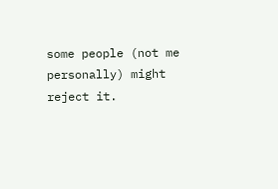some people (not me personally) might reject it.